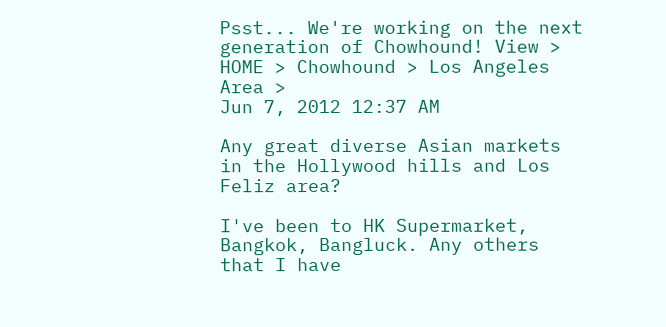Psst... We're working on the next generation of Chowhound! View >
HOME > Chowhound > Los Angeles Area >
Jun 7, 2012 12:37 AM

Any great diverse Asian markets in the Hollywood hills and Los Feliz area?

I've been to HK Supermarket, Bangkok, Bangluck. Any others that I have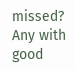missed? Any with good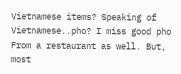Vietnamese items? Speaking of Vietnamese..pho? I miss good pho From a restaurant as well. But, most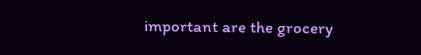important are the grocery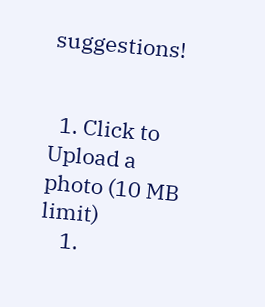suggestions!


  1. Click to Upload a photo (10 MB limit)
    1.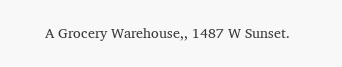A Grocery Warehouse,, 1487 W Sunset.